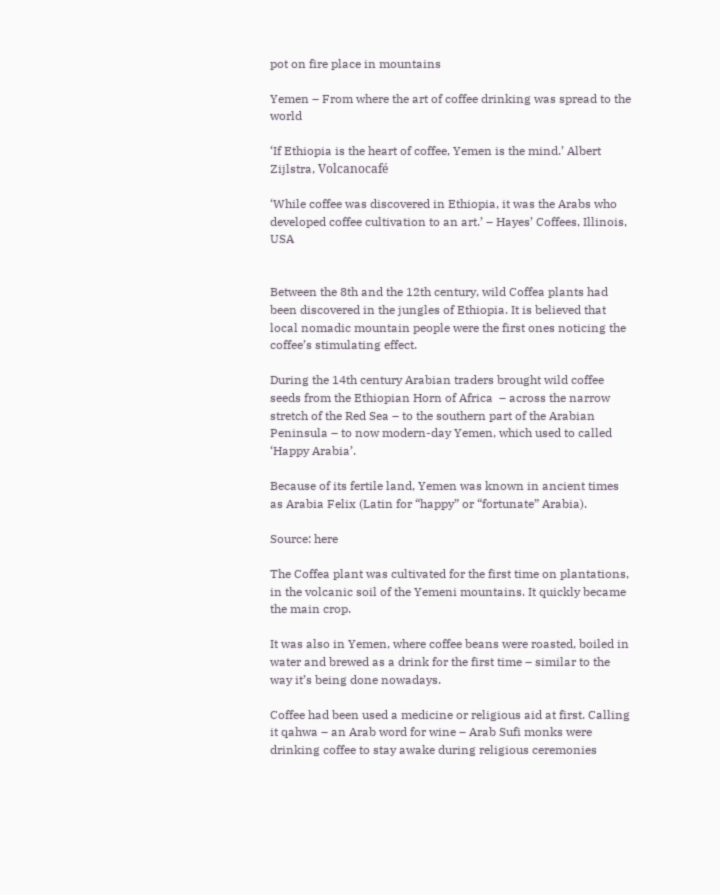pot on fire place in mountains

Yemen – From where the art of coffee drinking was spread to the world

‘If Ethiopia is the heart of coffee, Yemen is the mind.’ Albert Zijlstra, Volcanocafé

‘While coffee was discovered in Ethiopia, it was the Arabs who developed coffee cultivation to an art.’ – Hayes’ Coffees, Illinois, USA


Between the 8th and the 12th century, wild Coffea plants had been discovered in the jungles of Ethiopia. It is believed that local nomadic mountain people were the first ones noticing the coffee’s stimulating effect.

During the 14th century Arabian traders brought wild coffee seeds from the Ethiopian Horn of Africa  – across the narrow stretch of the Red Sea – to the southern part of the Arabian Peninsula – to now modern-day Yemen, which used to called  ‘Happy Arabia’.

Because of its fertile land, Yemen was known in ancient times as Arabia Felix (Latin for “happy” or “fortunate” Arabia).

Source: here

The Coffea plant was cultivated for the first time on plantations, in the volcanic soil of the Yemeni mountains. It quickly became the main crop.

It was also in Yemen, where coffee beans were roasted, boiled in water and brewed as a drink for the first time – similar to the way it’s being done nowadays.

Coffee had been used a medicine or religious aid at first. Calling it qahwa – an Arab word for wine – Arab Sufi monks were drinking coffee to stay awake during religious ceremonies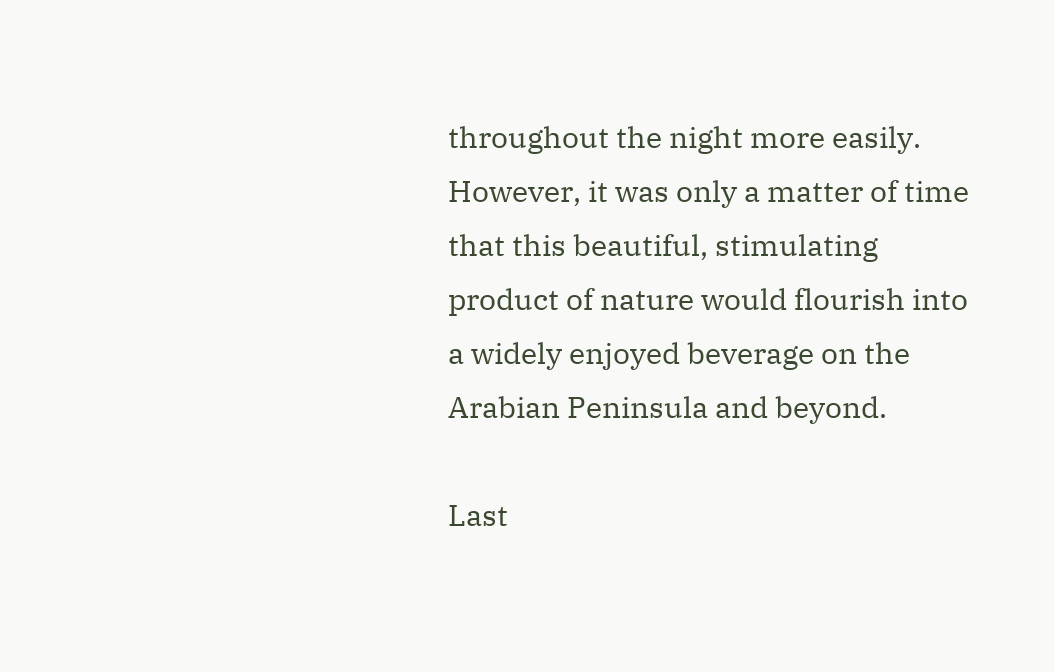throughout the night more easily. However, it was only a matter of time that this beautiful, stimulating product of nature would flourish into a widely enjoyed beverage on the Arabian Peninsula and beyond.

Last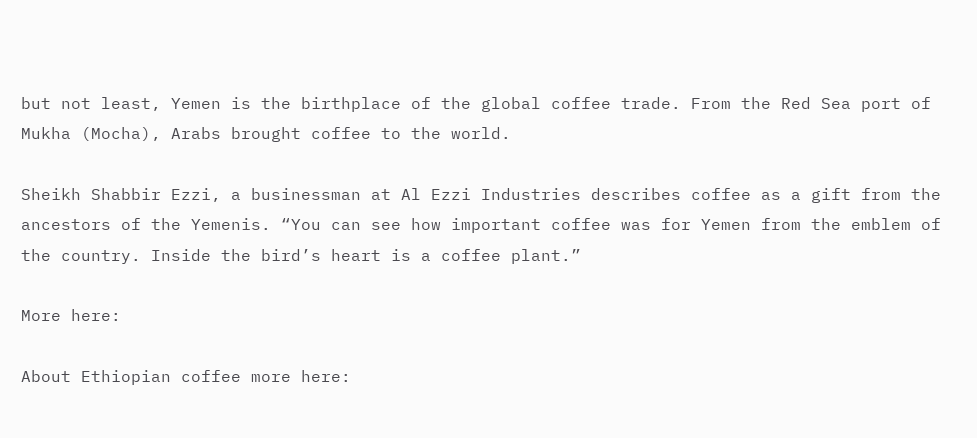but not least, Yemen is the birthplace of the global coffee trade. From the Red Sea port of Mukha (Mocha), Arabs brought coffee to the world.

Sheikh Shabbir Ezzi, a businessman at Al Ezzi Industries describes coffee as a gift from the ancestors of the Yemenis. “You can see how important coffee was for Yemen from the emblem of the country. Inside the bird’s heart is a coffee plant.”

More here:

About Ethiopian coffee more here: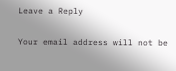Leave a Reply

Your email address will not be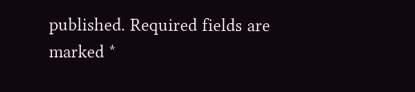published. Required fields are marked *